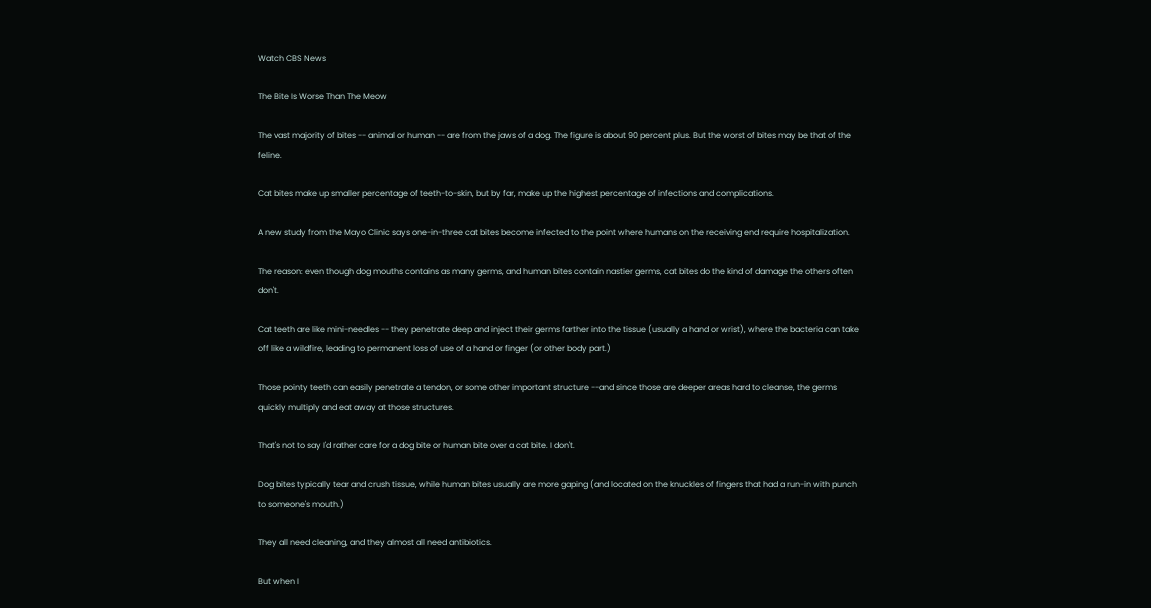Watch CBS News

The Bite Is Worse Than The Meow

The vast majority of bites -- animal or human -- are from the jaws of a dog. The figure is about 90 percent plus. But the worst of bites may be that of the feline.

Cat bites make up smaller percentage of teeth-to-skin, but by far, make up the highest percentage of infections and complications.

A new study from the Mayo Clinic says one-in-three cat bites become infected to the point where humans on the receiving end require hospitalization.

The reason: even though dog mouths contains as many germs, and human bites contain nastier germs, cat bites do the kind of damage the others often don't.

Cat teeth are like mini-needles -- they penetrate deep and inject their germs farther into the tissue (usually a hand or wrist), where the bacteria can take off like a wildfire, leading to permanent loss of use of a hand or finger (or other body part.)

Those pointy teeth can easily penetrate a tendon, or some other important structure --and since those are deeper areas hard to cleanse, the germs quickly multiply and eat away at those structures.

That's not to say I'd rather care for a dog bite or human bite over a cat bite. I don't.

Dog bites typically tear and crush tissue, while human bites usually are more gaping (and located on the knuckles of fingers that had a run-in with punch to someone's mouth.)

They all need cleaning, and they almost all need antibiotics.

But when I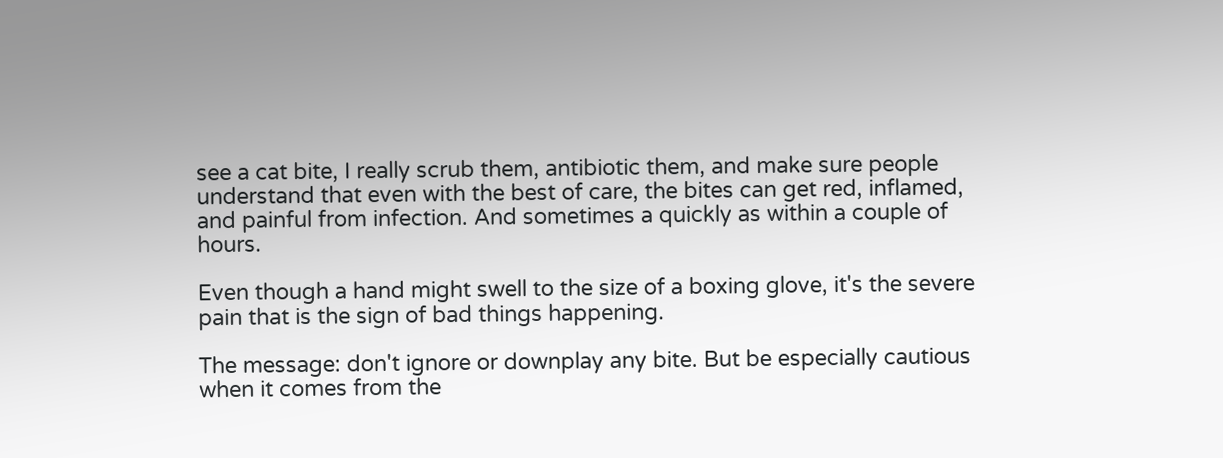see a cat bite, I really scrub them, antibiotic them, and make sure people understand that even with the best of care, the bites can get red, inflamed, and painful from infection. And sometimes a quickly as within a couple of hours.

Even though a hand might swell to the size of a boxing glove, it's the severe pain that is the sign of bad things happening.

The message: don't ignore or downplay any bite. But be especially cautious when it comes from the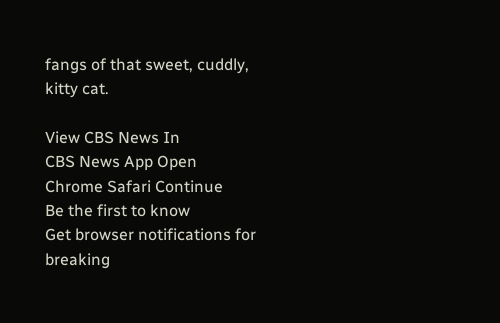fangs of that sweet, cuddly, kitty cat.

View CBS News In
CBS News App Open
Chrome Safari Continue
Be the first to know
Get browser notifications for breaking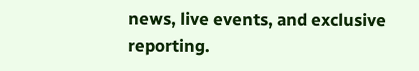news, live events, and exclusive reporting.